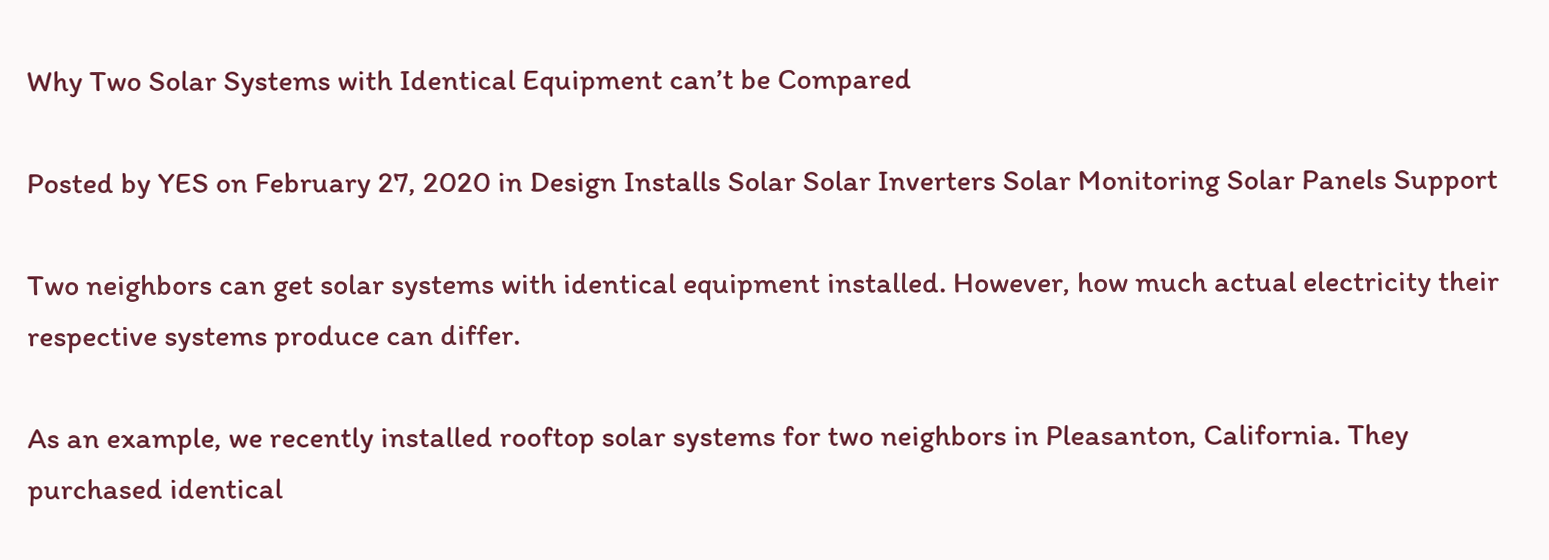Why Two Solar Systems with Identical Equipment can’t be Compared

Posted by YES on February 27, 2020 in Design Installs Solar Solar Inverters Solar Monitoring Solar Panels Support

Two neighbors can get solar systems with identical equipment installed. However, how much actual electricity their respective systems produce can differ.

As an example, we recently installed rooftop solar systems for two neighbors in Pleasanton, California. They purchased identical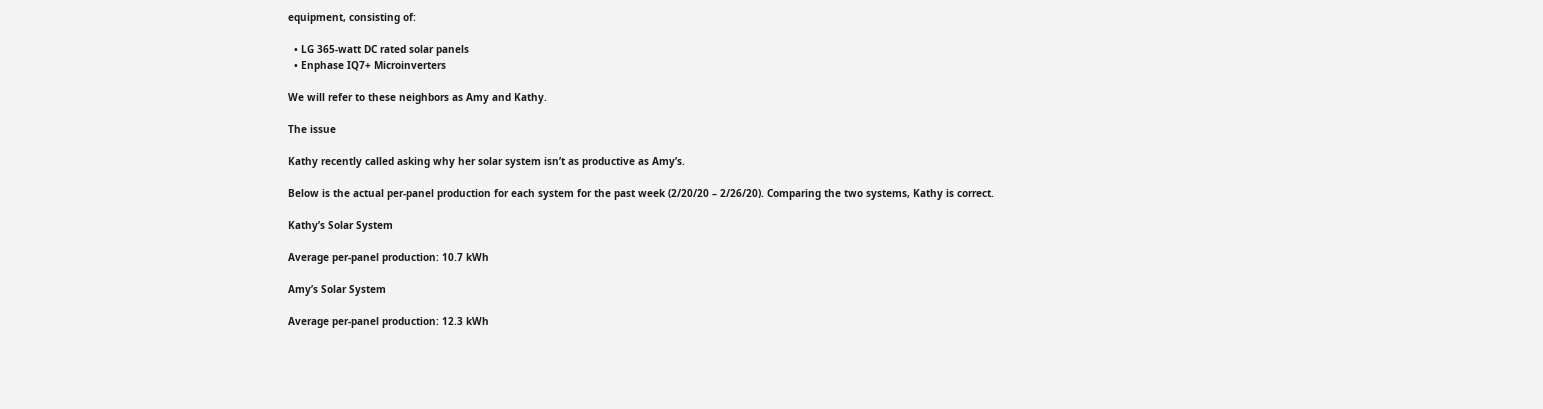equipment, consisting of:

  • LG 365-watt DC rated solar panels
  • Enphase IQ7+ Microinverters

We will refer to these neighbors as Amy and Kathy.

The issue

Kathy recently called asking why her solar system isn’t as productive as Amy’s.

Below is the actual per-panel production for each system for the past week (2/20/20 – 2/26/20). Comparing the two systems, Kathy is correct.

Kathy’s Solar System

Average per-panel production: 10.7 kWh

Amy’s Solar System

Average per-panel production: 12.3 kWh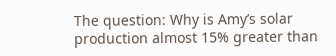The question: Why is Amy’s solar production almost 15% greater than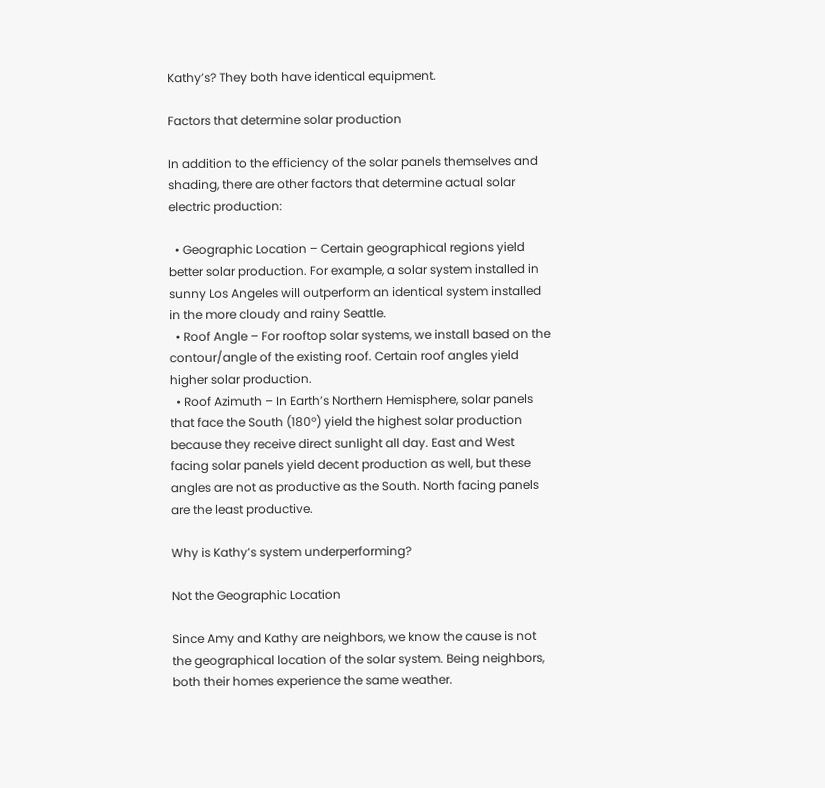Kathy’s? They both have identical equipment.

Factors that determine solar production

In addition to the efficiency of the solar panels themselves and shading, there are other factors that determine actual solar electric production:

  • Geographic Location – Certain geographical regions yield better solar production. For example, a solar system installed in sunny Los Angeles will outperform an identical system installed in the more cloudy and rainy Seattle.
  • Roof Angle – For rooftop solar systems, we install based on the contour/angle of the existing roof. Certain roof angles yield higher solar production.
  • Roof Azimuth – In Earth’s Northern Hemisphere, solar panels that face the South (180º) yield the highest solar production because they receive direct sunlight all day. East and West facing solar panels yield decent production as well, but these angles are not as productive as the South. North facing panels are the least productive.

Why is Kathy’s system underperforming?

Not the Geographic Location

Since Amy and Kathy are neighbors, we know the cause is not the geographical location of the solar system. Being neighbors, both their homes experience the same weather.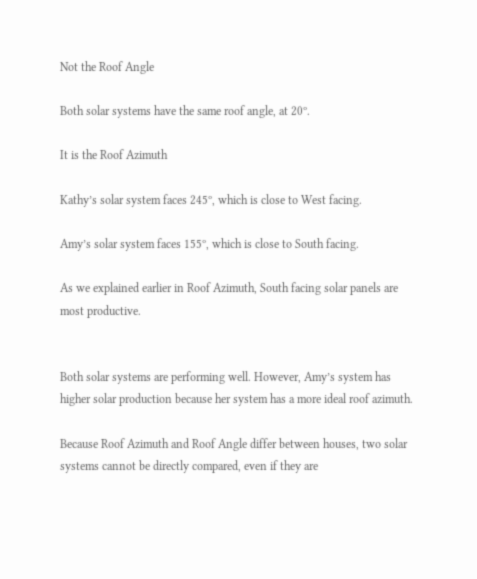Not the Roof Angle

Both solar systems have the same roof angle, at 20º.

It is the Roof Azimuth

Kathy’s solar system faces 245º, which is close to West facing.

Amy’s solar system faces 155º, which is close to South facing.

As we explained earlier in Roof Azimuth, South facing solar panels are most productive.


Both solar systems are performing well. However, Amy’s system has higher solar production because her system has a more ideal roof azimuth.

Because Roof Azimuth and Roof Angle differ between houses, two solar systems cannot be directly compared, even if they are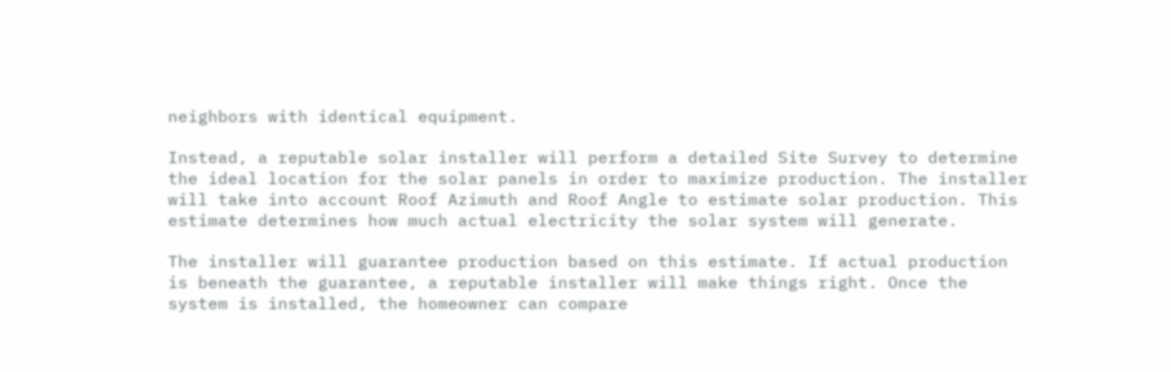neighbors with identical equipment.

Instead, a reputable solar installer will perform a detailed Site Survey to determine the ideal location for the solar panels in order to maximize production. The installer will take into account Roof Azimuth and Roof Angle to estimate solar production. This estimate determines how much actual electricity the solar system will generate.

The installer will guarantee production based on this estimate. If actual production is beneath the guarantee, a reputable installer will make things right. Once the system is installed, the homeowner can compare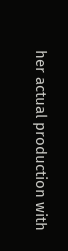her actual production with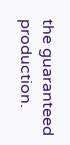the guaranteed production.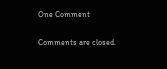One Comment

Comments are closed.